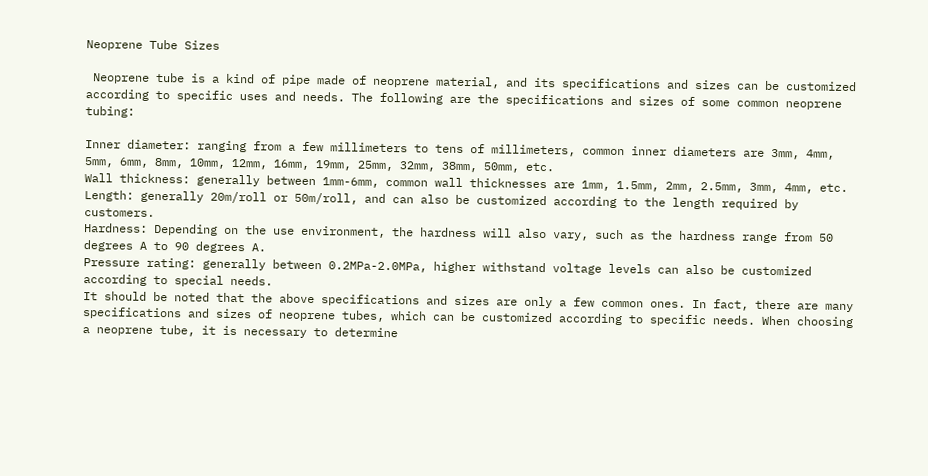Neoprene Tube Sizes

 Neoprene tube is a kind of pipe made of neoprene material, and its specifications and sizes can be customized according to specific uses and needs. The following are the specifications and sizes of some common neoprene tubing:

Inner diameter: ranging from a few millimeters to tens of millimeters, common inner diameters are 3mm, 4mm, 5mm, 6mm, 8mm, 10mm, 12mm, 16mm, 19mm, 25mm, 32mm, 38mm, 50mm, etc.
Wall thickness: generally between 1mm-6mm, common wall thicknesses are 1mm, 1.5mm, 2mm, 2.5mm, 3mm, 4mm, etc.
Length: generally 20m/roll or 50m/roll, and can also be customized according to the length required by customers.
Hardness: Depending on the use environment, the hardness will also vary, such as the hardness range from 50 degrees A to 90 degrees A.
Pressure rating: generally between 0.2MPa-2.0MPa, higher withstand voltage levels can also be customized according to special needs.
It should be noted that the above specifications and sizes are only a few common ones. In fact, there are many specifications and sizes of neoprene tubes, which can be customized according to specific needs. When choosing a neoprene tube, it is necessary to determine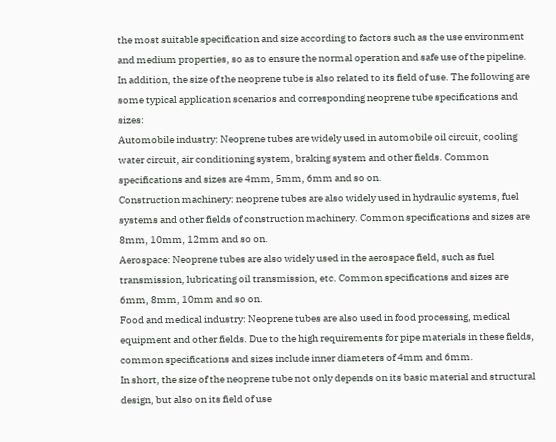the most suitable specification and size according to factors such as the use environment and medium properties, so as to ensure the normal operation and safe use of the pipeline.
In addition, the size of the neoprene tube is also related to its field of use. The following are some typical application scenarios and corresponding neoprene tube specifications and sizes:
Automobile industry: Neoprene tubes are widely used in automobile oil circuit, cooling water circuit, air conditioning system, braking system and other fields. Common specifications and sizes are 4mm, 5mm, 6mm and so on.
Construction machinery: neoprene tubes are also widely used in hydraulic systems, fuel systems and other fields of construction machinery. Common specifications and sizes are 8mm, 10mm, 12mm and so on.
Aerospace: Neoprene tubes are also widely used in the aerospace field, such as fuel transmission, lubricating oil transmission, etc. Common specifications and sizes are 6mm, 8mm, 10mm and so on.
Food and medical industry: Neoprene tubes are also used in food processing, medical equipment and other fields. Due to the high requirements for pipe materials in these fields, common specifications and sizes include inner diameters of 4mm and 6mm.
In short, the size of the neoprene tube not only depends on its basic material and structural design, but also on its field of use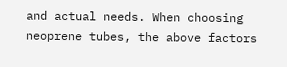and actual needs. When choosing neoprene tubes, the above factors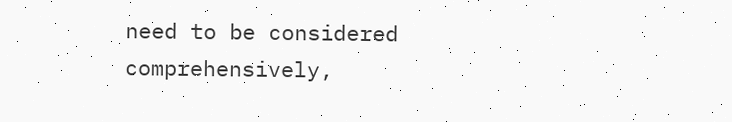need to be considered comprehensively,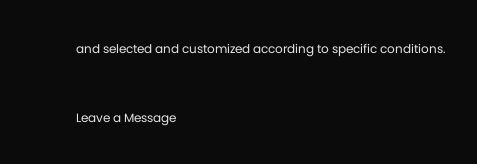and selected and customized according to specific conditions.


Leave a Message